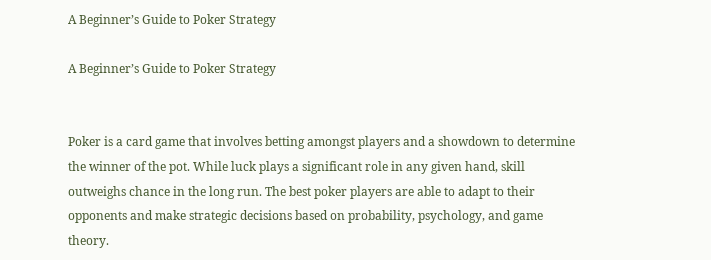A Beginner’s Guide to Poker Strategy

A Beginner’s Guide to Poker Strategy


Poker is a card game that involves betting amongst players and a showdown to determine the winner of the pot. While luck plays a significant role in any given hand, skill outweighs chance in the long run. The best poker players are able to adapt to their opponents and make strategic decisions based on probability, psychology, and game theory.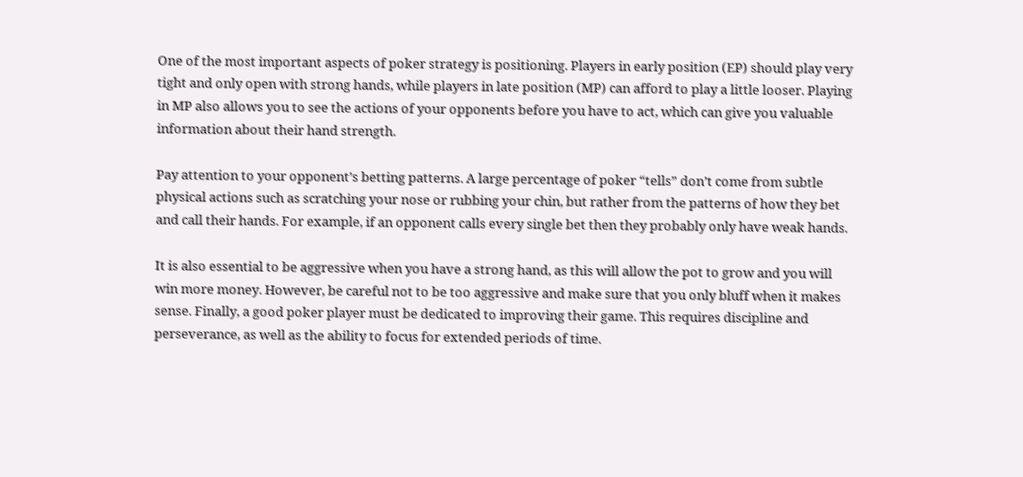One of the most important aspects of poker strategy is positioning. Players in early position (EP) should play very tight and only open with strong hands, while players in late position (MP) can afford to play a little looser. Playing in MP also allows you to see the actions of your opponents before you have to act, which can give you valuable information about their hand strength.

Pay attention to your opponent’s betting patterns. A large percentage of poker “tells” don’t come from subtle physical actions such as scratching your nose or rubbing your chin, but rather from the patterns of how they bet and call their hands. For example, if an opponent calls every single bet then they probably only have weak hands.

It is also essential to be aggressive when you have a strong hand, as this will allow the pot to grow and you will win more money. However, be careful not to be too aggressive and make sure that you only bluff when it makes sense. Finally, a good poker player must be dedicated to improving their game. This requires discipline and perseverance, as well as the ability to focus for extended periods of time.